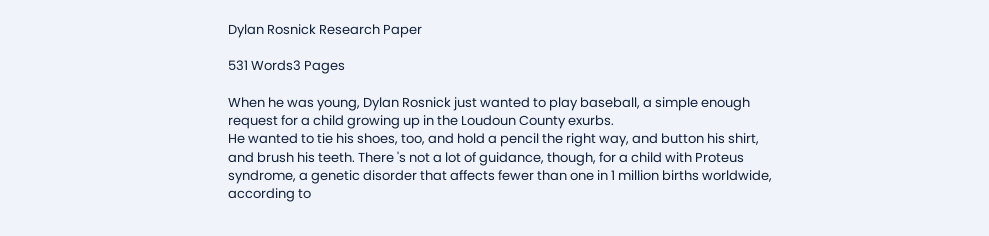Dylan Rosnick Research Paper

531 Words3 Pages

When he was young, Dylan Rosnick just wanted to play baseball, a simple enough request for a child growing up in the Loudoun County exurbs.
He wanted to tie his shoes, too, and hold a pencil the right way, and button his shirt, and brush his teeth. There 's not a lot of guidance, though, for a child with Proteus syndrome, a genetic disorder that affects fewer than one in 1 million births worldwide, according to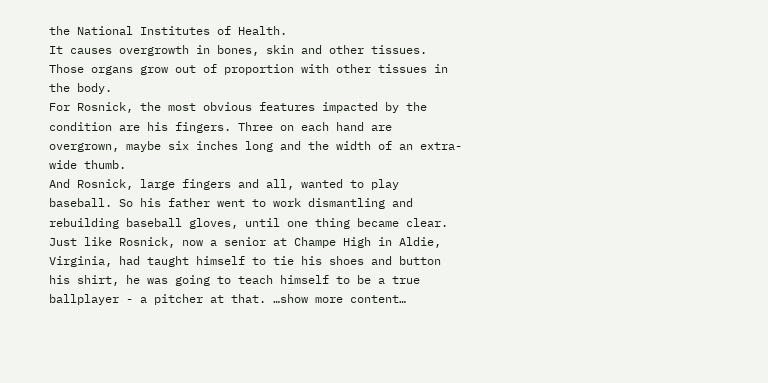the National Institutes of Health.
It causes overgrowth in bones, skin and other tissues. Those organs grow out of proportion with other tissues in the body.
For Rosnick, the most obvious features impacted by the condition are his fingers. Three on each hand are overgrown, maybe six inches long and the width of an extra-wide thumb.
And Rosnick, large fingers and all, wanted to play baseball. So his father went to work dismantling and rebuilding baseball gloves, until one thing became clear. Just like Rosnick, now a senior at Champe High in Aldie, Virginia, had taught himself to tie his shoes and button his shirt, he was going to teach himself to be a true ballplayer - a pitcher at that. …show more content…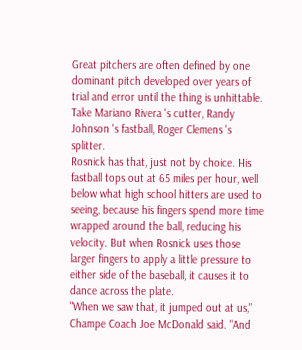Great pitchers are often defined by one dominant pitch developed over years of trial and error until the thing is unhittable. Take Mariano Rivera 's cutter, Randy Johnson 's fastball, Roger Clemens 's splitter.
Rosnick has that, just not by choice. His fastball tops out at 65 miles per hour, well below what high school hitters are used to seeing, because his fingers spend more time wrapped around the ball, reducing his velocity. But when Rosnick uses those larger fingers to apply a little pressure to either side of the baseball, it causes it to dance across the plate.
"When we saw that, it jumped out at us," Champe Coach Joe McDonald said. "And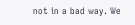not in a bad way. We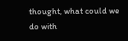thought, what could we do with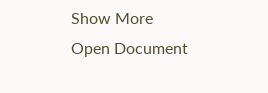Show More
Open Document